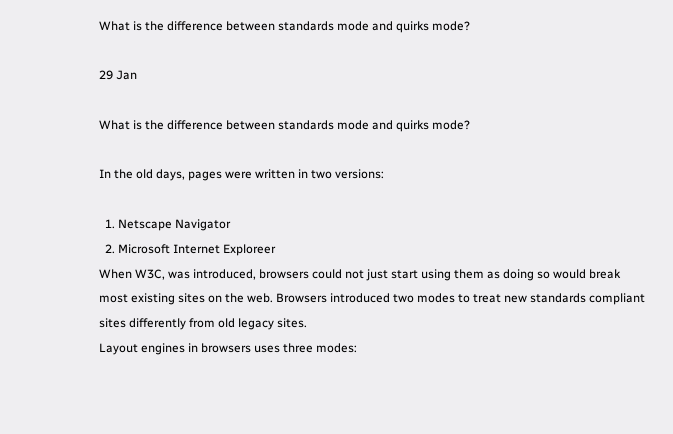What is the difference between standards mode and quirks mode?

29 Jan

What is the difference between standards mode and quirks mode?

In the old days, pages were written in two versions:

  1. Netscape Navigator
  2. Microsoft Internet Exploreer
When W3C, was introduced, browsers could not just start using them as doing so would break most existing sites on the web. Browsers introduced two modes to treat new standards compliant sites differently from old legacy sites.
Layout engines in browsers uses three modes: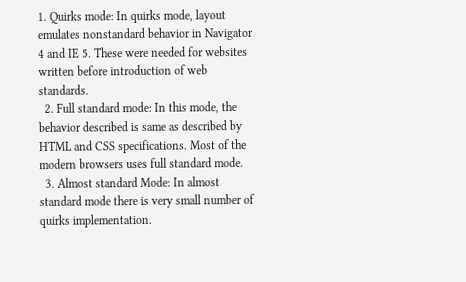1. Quirks mode: In quirks mode, layout emulates nonstandard behavior in Navigator 4 and IE 5. These were needed for websites written before introduction of web standards.
  2. Full standard mode: In this mode, the behavior described is same as described by HTML and CSS specifications. Most of the modern browsers uses full standard mode.
  3. Almost standard Mode: In almost standard mode there is very small number of quirks implementation.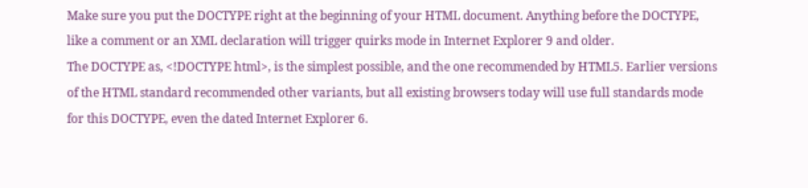Make sure you put the DOCTYPE right at the beginning of your HTML document. Anything before the DOCTYPE, like a comment or an XML declaration will trigger quirks mode in Internet Explorer 9 and older.
The DOCTYPE as, <!DOCTYPE html>, is the simplest possible, and the one recommended by HTML5. Earlier versions of the HTML standard recommended other variants, but all existing browsers today will use full standards mode for this DOCTYPE, even the dated Internet Explorer 6.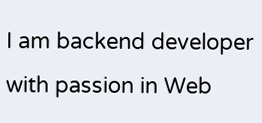I am backend developer with passion in Web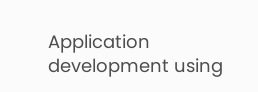Application development using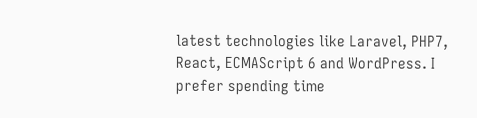latest technologies like Laravel, PHP7, React, ECMAScript 6 and WordPress. I prefer spending time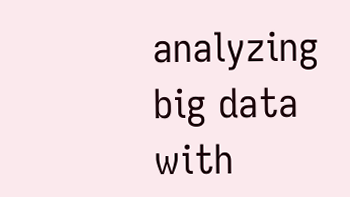analyzing big data with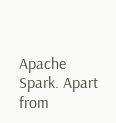Apache Spark. Apart from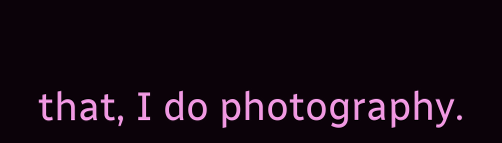that, I do photography.